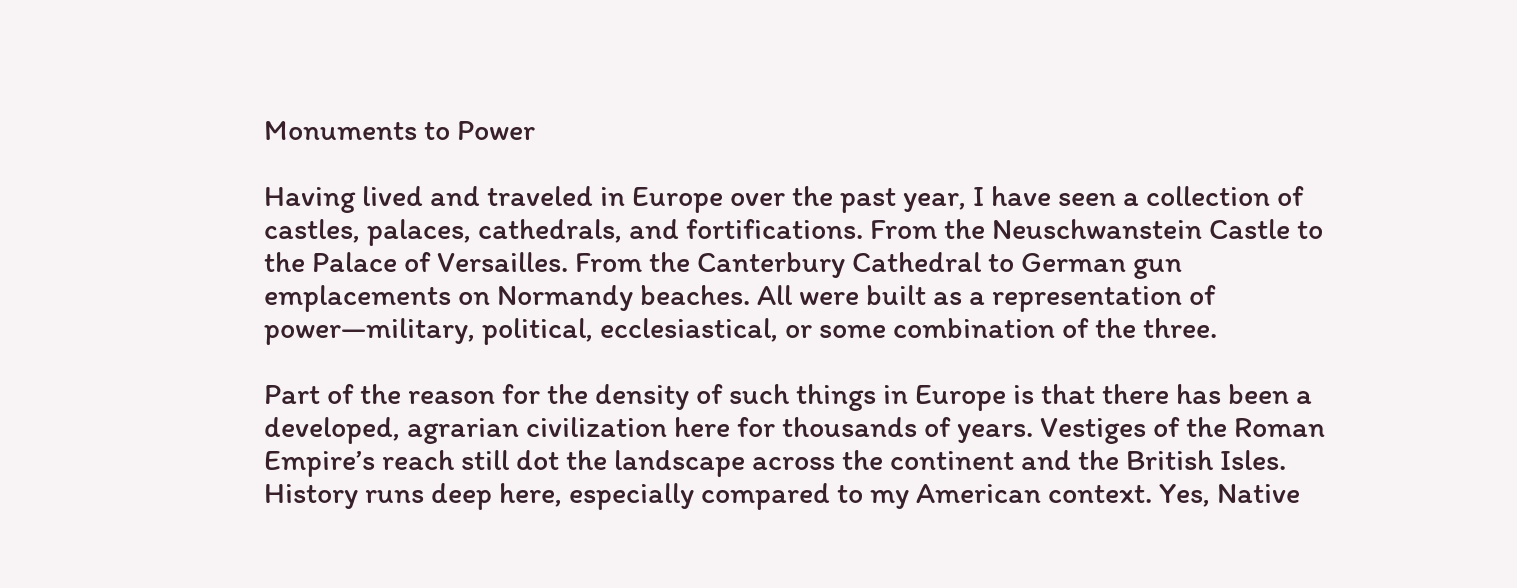Monuments to Power

Having lived and traveled in Europe over the past year, I have seen a collection of castles, palaces, cathedrals, and fortifications. From the Neuschwanstein Castle to the Palace of Versailles. From the Canterbury Cathedral to German gun emplacements on Normandy beaches. All were built as a representation of power—military, political, ecclesiastical, or some combination of the three.

Part of the reason for the density of such things in Europe is that there has been a developed, agrarian civilization here for thousands of years. Vestiges of the Roman Empire’s reach still dot the landscape across the continent and the British Isles. History runs deep here, especially compared to my American context. Yes, Native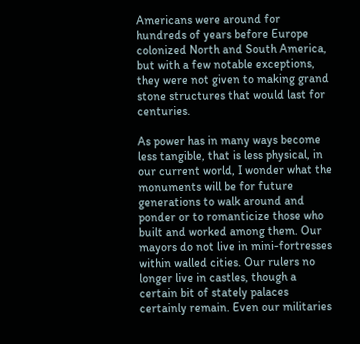Americans were around for hundreds of years before Europe colonized North and South America, but with a few notable exceptions, they were not given to making grand stone structures that would last for centuries.

As power has in many ways become less tangible, that is less physical, in our current world, I wonder what the monuments will be for future generations to walk around and ponder or to romanticize those who built and worked among them. Our mayors do not live in mini-fortresses within walled cities. Our rulers no longer live in castles, though a certain bit of stately palaces certainly remain. Even our militaries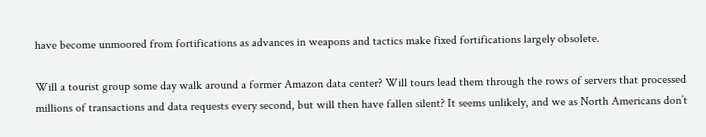have become unmoored from fortifications as advances in weapons and tactics make fixed fortifications largely obsolete.

Will a tourist group some day walk around a former Amazon data center? Will tours lead them through the rows of servers that processed millions of transactions and data requests every second, but will then have fallen silent? It seems unlikely, and we as North Americans don’t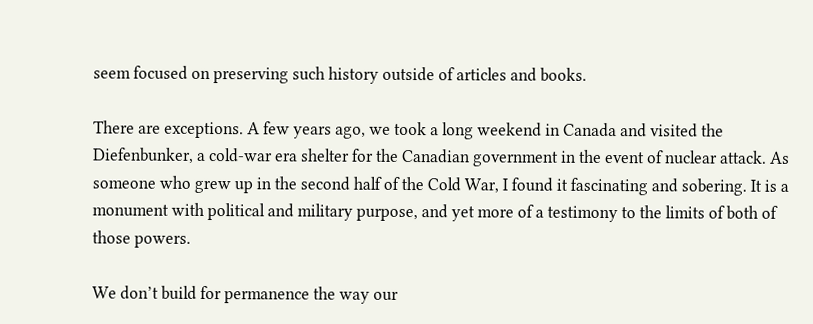seem focused on preserving such history outside of articles and books.

There are exceptions. A few years ago, we took a long weekend in Canada and visited the Diefenbunker, a cold-war era shelter for the Canadian government in the event of nuclear attack. As someone who grew up in the second half of the Cold War, I found it fascinating and sobering. It is a monument with political and military purpose, and yet more of a testimony to the limits of both of those powers.

We don’t build for permanence the way our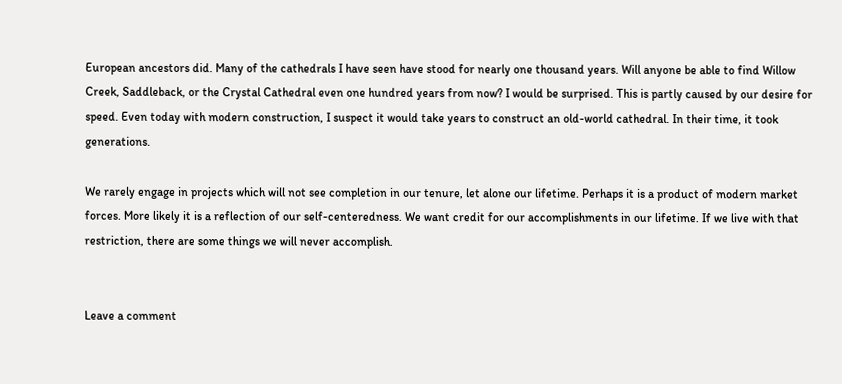European ancestors did. Many of the cathedrals I have seen have stood for nearly one thousand years. Will anyone be able to find Willow Creek, Saddleback, or the Crystal Cathedral even one hundred years from now? I would be surprised. This is partly caused by our desire for speed. Even today with modern construction, I suspect it would take years to construct an old-world cathedral. In their time, it took generations.

We rarely engage in projects which will not see completion in our tenure, let alone our lifetime. Perhaps it is a product of modern market forces. More likely it is a reflection of our self-centeredness. We want credit for our accomplishments in our lifetime. If we live with that restriction, there are some things we will never accomplish.


Leave a comment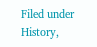Filed under History,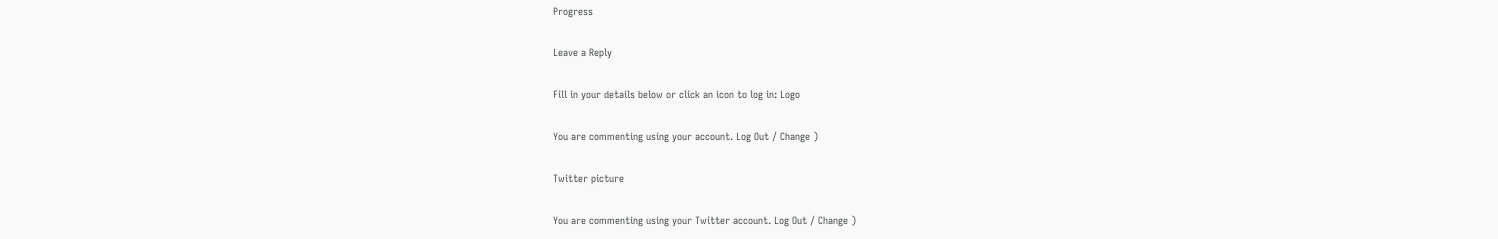Progress

Leave a Reply

Fill in your details below or click an icon to log in: Logo

You are commenting using your account. Log Out / Change )

Twitter picture

You are commenting using your Twitter account. Log Out / Change )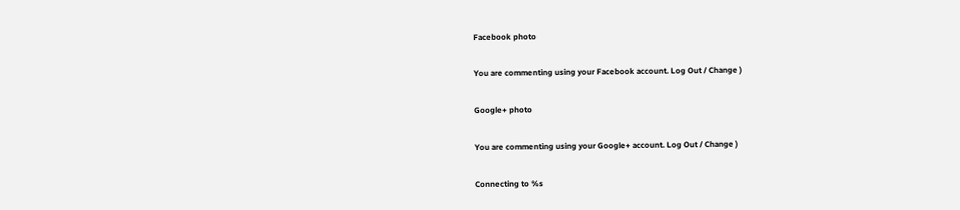Facebook photo

You are commenting using your Facebook account. Log Out / Change )

Google+ photo

You are commenting using your Google+ account. Log Out / Change )

Connecting to %s